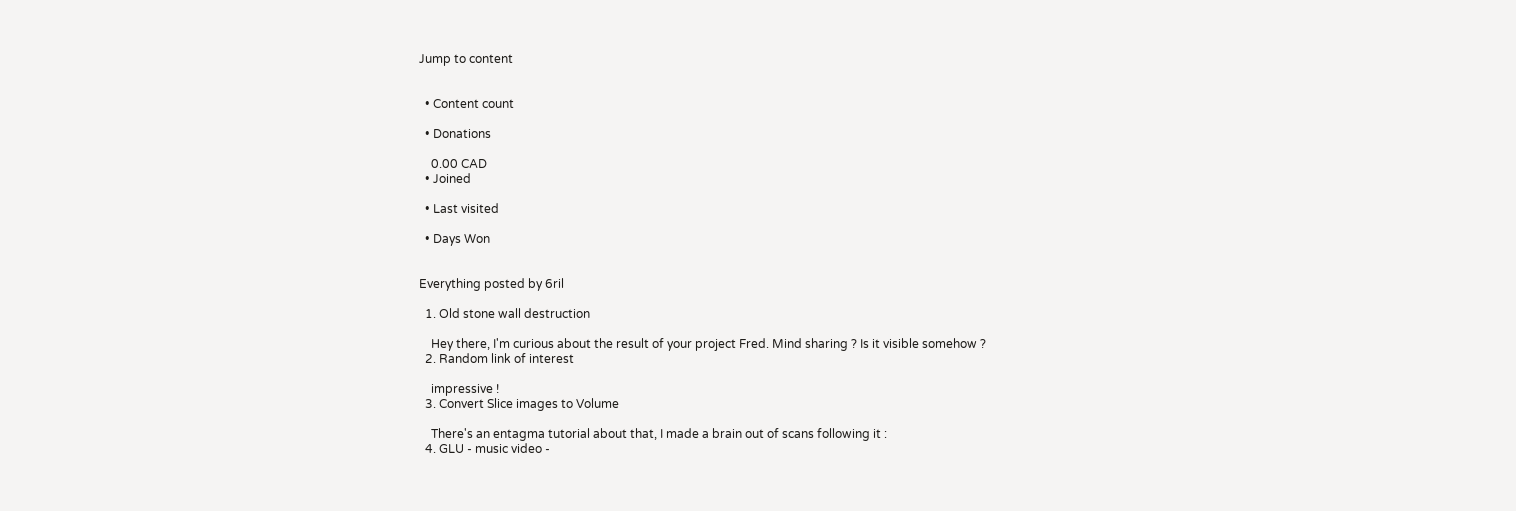Jump to content


  • Content count

  • Donations

    0.00 CAD
  • Joined

  • Last visited

  • Days Won


Everything posted by 6ril

  1. Old stone wall destruction

    Hey there, I'm curious about the result of your project Fred. Mind sharing ? Is it visible somehow ?
  2. Random link of interest

    impressive !
  3. Convert Slice images to Volume

    There's an entagma tutorial about that, I made a brain out of scans following it :
  4. GLU - music video -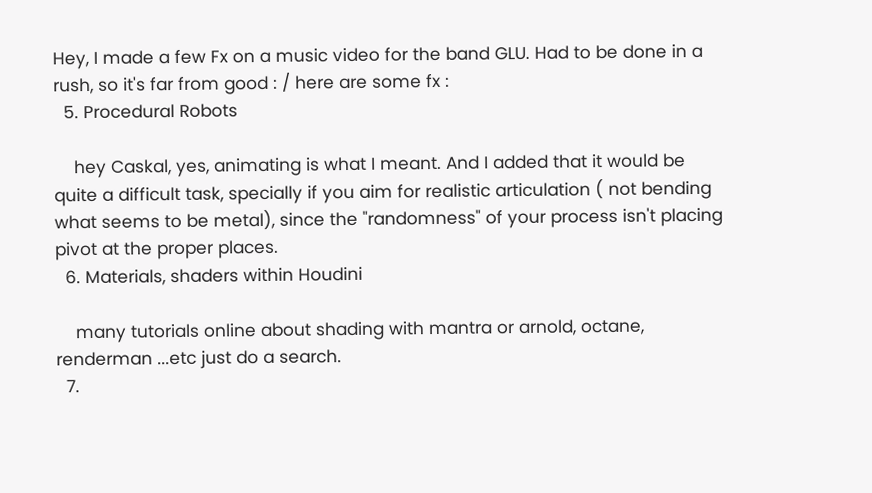Hey, I made a few Fx on a music video for the band GLU. Had to be done in a rush, so it's far from good : / here are some fx :
  5. Procedural Robots

    hey Caskal, yes, animating is what I meant. And I added that it would be quite a difficult task, specially if you aim for realistic articulation ( not bending what seems to be metal), since the "randomness" of your process isn't placing pivot at the proper places.
  6. Materials, shaders within Houdini

    many tutorials online about shading with mantra or arnold, octane, renderman ...etc just do a search.
  7.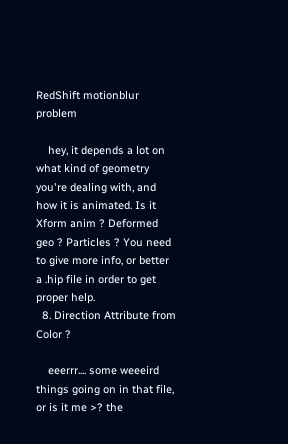RedShift motionblur problem

    hey, it depends a lot on what kind of geometry you're dealing with, and how it is animated. Is it Xform anim ? Deformed geo ? Particles ? You need to give more info, or better a .hip file in order to get proper help.
  8. Direction Attribute from Color ?

    eeerrr.... some weeeird things going on in that file, or is it me >? the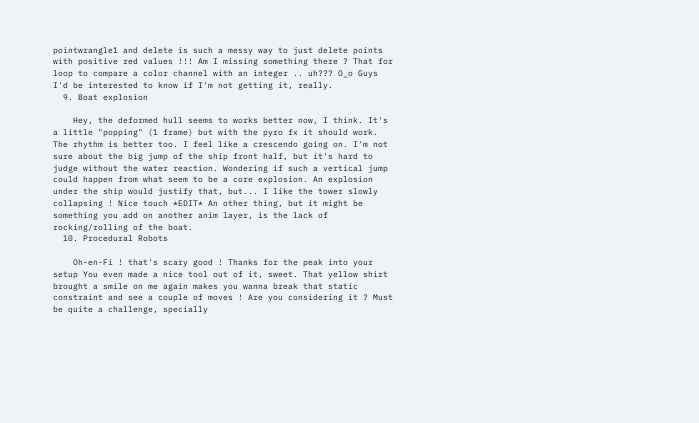pointwrangle1 and delete is such a messy way to just delete points with positive red values !!! Am I missing something there ? That for loop to compare a color channel with an integer .. uh??? O_o Guys I'd be interested to know if I'm not getting it, really.
  9. Boat explosion

    Hey, the deformed hull seems to works better now, I think. It's a little "popping" (1 frame) but with the pyro fx it should work. The rhythm is better too. I feel like a crescendo going on. I'm not sure about the big jump of the ship front half, but it's hard to judge without the water reaction. Wondering if such a vertical jump could happen from what seem to be a core explosion. An explosion under the ship would justify that, but... I like the tower slowly collapsing ! Nice touch *EDIT* An other thing, but it might be something you add on another anim layer, is the lack of rocking/rolling of the boat.
  10. Procedural Robots

    Oh-en-Fi ! that's scary good ! Thanks for the peak into your setup You even made a nice tool out of it, sweet. That yellow shirt brought a smile on me again makes you wanna break that static constraint and see a couple of moves ! Are you considering it ? Must be quite a challenge, specially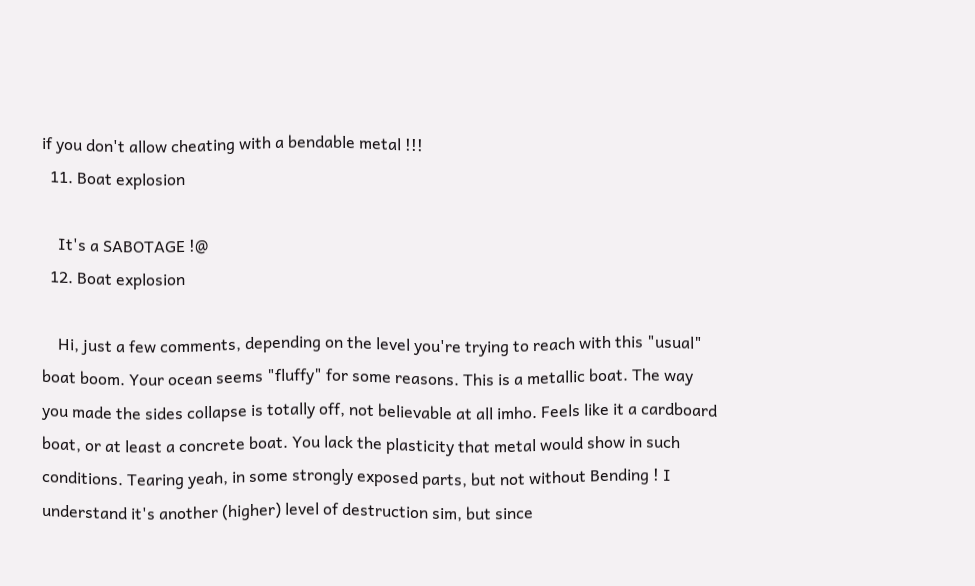if you don't allow cheating with a bendable metal !!!
  11. Boat explosion

    It's a SABOTAGE !@
  12. Boat explosion

    Hi, just a few comments, depending on the level you're trying to reach with this "usual" boat boom. Your ocean seems "fluffy" for some reasons. This is a metallic boat. The way you made the sides collapse is totally off, not believable at all imho. Feels like it a cardboard boat, or at least a concrete boat. You lack the plasticity that metal would show in such conditions. Tearing yeah, in some strongly exposed parts, but not without Bending ! I understand it's another (higher) level of destruction sim, but since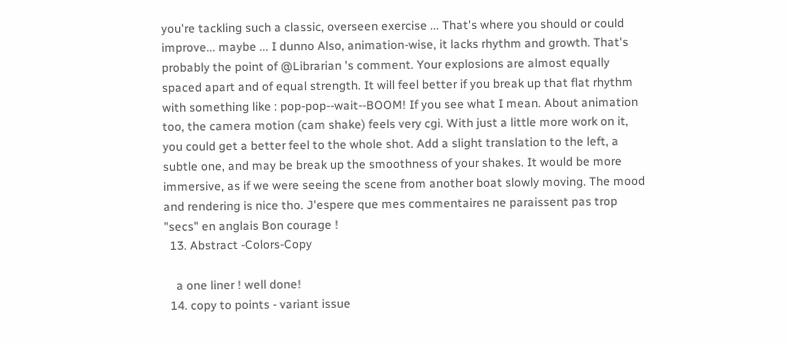you're tackling such a classic, overseen exercise ... That's where you should or could improve... maybe ... I dunno Also, animation-wise, it lacks rhythm and growth. That's probably the point of @Librarian 's comment. Your explosions are almost equally spaced apart and of equal strength. It will feel better if you break up that flat rhythm with something like : pop-pop--wait--BOOM! If you see what I mean. About animation too, the camera motion (cam shake) feels very cgi. With just a little more work on it, you could get a better feel to the whole shot. Add a slight translation to the left, a subtle one, and may be break up the smoothness of your shakes. It would be more immersive, as if we were seeing the scene from another boat slowly moving. The mood and rendering is nice tho. J'espere que mes commentaires ne paraissent pas trop "secs" en anglais Bon courage !
  13. Abstract -Colors-Copy

    a one liner ! well done!
  14. copy to points - variant issue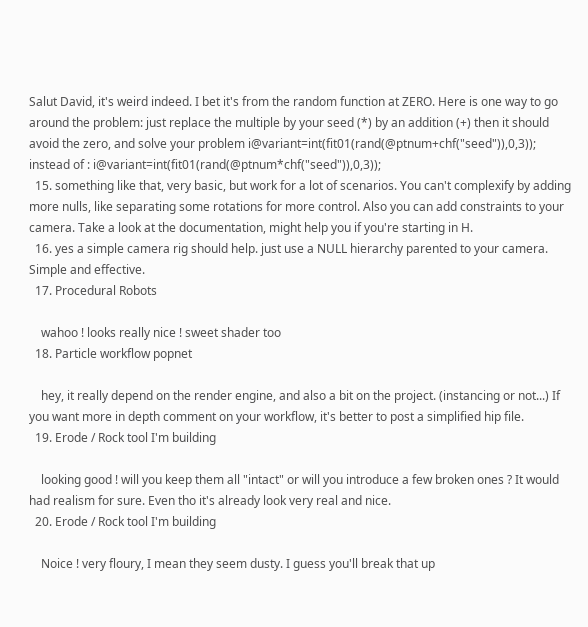Salut David, it's weird indeed. I bet it's from the random function at ZERO. Here is one way to go around the problem: just replace the multiple by your seed (*) by an addition (+) then it should avoid the zero, and solve your problem i@variant=int(fit01(rand(@ptnum+chf("seed")),0,3)); instead of : i@variant=int(fit01(rand(@ptnum*chf("seed")),0,3));
  15. something like that, very basic, but work for a lot of scenarios. You can't complexify by adding more nulls, like separating some rotations for more control. Also you can add constraints to your camera. Take a look at the documentation, might help you if you're starting in H.
  16. yes a simple camera rig should help. just use a NULL hierarchy parented to your camera. Simple and effective.
  17. Procedural Robots

    wahoo ! looks really nice ! sweet shader too
  18. Particle workflow popnet

    hey, it really depend on the render engine, and also a bit on the project. (instancing or not...) If you want more in depth comment on your workflow, it's better to post a simplified hip file.
  19. Erode / Rock tool I'm building

    looking good ! will you keep them all "intact" or will you introduce a few broken ones ? It would had realism for sure. Even tho it's already look very real and nice.
  20. Erode / Rock tool I'm building

    Noice ! very floury, I mean they seem dusty. I guess you'll break that up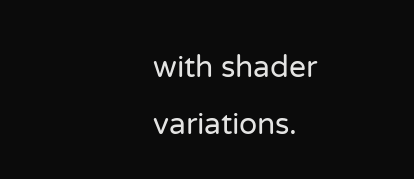with shader variations.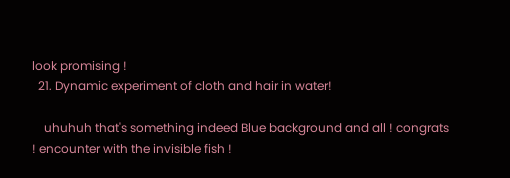look promising !
  21. Dynamic experiment of cloth and hair in water!

    uhuhuh that's something indeed Blue background and all ! congrats ! encounter with the invisible fish !